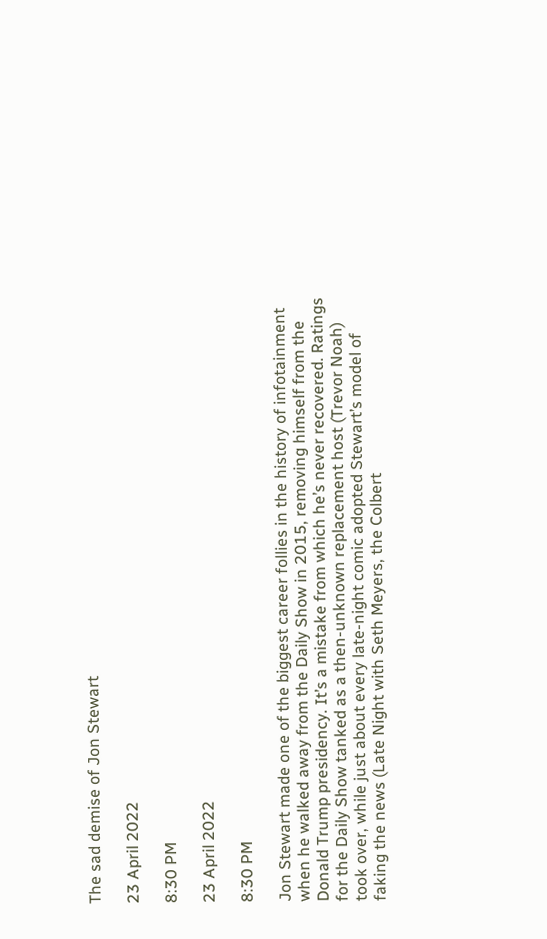The sad demise of Jon Stewart

23 April 2022

8:30 PM

23 April 2022

8:30 PM

Jon Stewart made one of the biggest career follies in the history of infotainment when he walked away from the Daily Show in 2015, removing himself from the Donald Trump presidency. It’s a mistake from which he’s never recovered. Ratings for the Daily Show tanked as a then-unknown replacement host (Trevor Noah) took over, while just about every late-night comic adopted Stewart’s model of faking the news (Late Night with Seth Meyers, the Colbert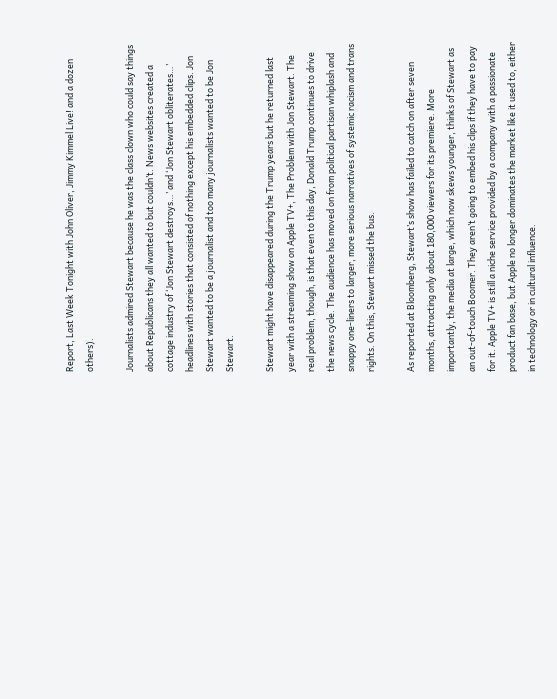Report, Last Week Tonight with John Oliver, Jimmy Kimmel Live! and a dozen others).

Journalists admired Stewart because he was the class clown who could say things about Republicans they all wanted to but couldn’t. News websites created a cottage industry of ‘Jon Stewart destroys…’ and ‘Jon Stewart obliterates…’ headlines with stories that consisted of nothing except his embedded clips. Jon Stewart wanted to be a journalist and too many journalists wanted to be Jon Stewart.

Stewart might have disappeared during the Trump years but he returned last year with a streaming show on Apple TV+, The Problem with Jon Stewart. The real problem, though, is that even to this day, Donald Trump continues to drive the news cycle. The audience has moved on from political partisan whiplash and snappy one-liners to larger, more serious narratives of systemic racism and trans rights. On this, Stewart missed the bus.

As reported at Bloomberg, Stewart’s show has failed to catch on after seven months, attracting only about 180,000 viewers for its premiere. More importantly, the media at large, which now skews younger, thinks of Stewart as an out-of-touch Boomer. They aren’t going to embed his clips if they have to pay for it. Apple TV+ is still a niche service provided by a company with a passionate product fan base, but Apple no longer dominates the market like it used to, either in technology or in cultural influence.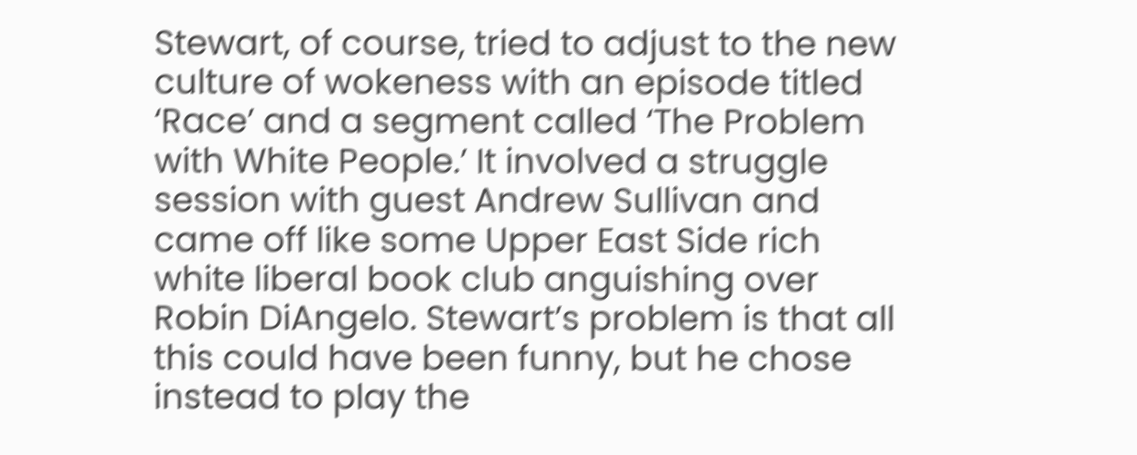Stewart, of course, tried to adjust to the new culture of wokeness with an episode titled ‘Race’ and a segment called ‘The Problem with White People.’ It involved a struggle session with guest Andrew Sullivan and came off like some Upper East Side rich white liberal book club anguishing over Robin DiAngelo. Stewart’s problem is that all this could have been funny, but he chose instead to play the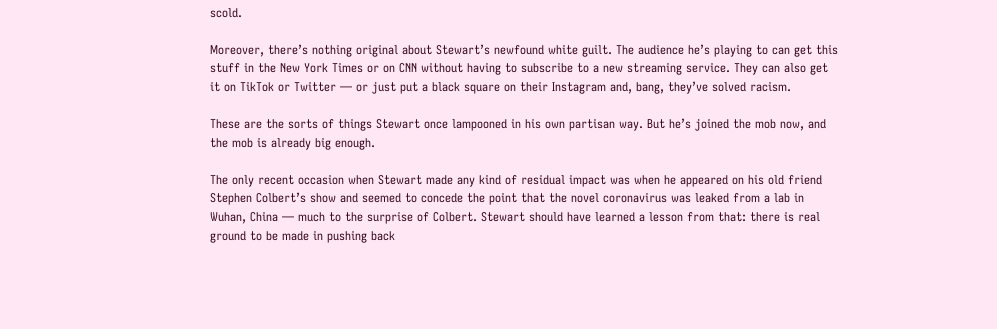scold.

Moreover, there’s nothing original about Stewart’s newfound white guilt. The audience he’s playing to can get this stuff in the New York Times or on CNN without having to subscribe to a new streaming service. They can also get it on TikTok or Twitter — or just put a black square on their Instagram and, bang, they’ve solved racism.

These are the sorts of things Stewart once lampooned in his own partisan way. But he’s joined the mob now, and the mob is already big enough.

The only recent occasion when Stewart made any kind of residual impact was when he appeared on his old friend Stephen Colbert’s show and seemed to concede the point that the novel coronavirus was leaked from a lab in Wuhan, China — much to the surprise of Colbert. Stewart should have learned a lesson from that: there is real ground to be made in pushing back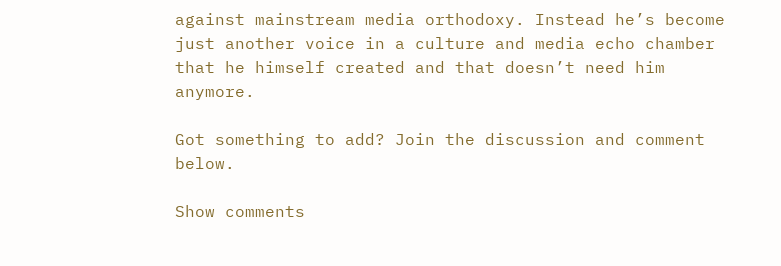against mainstream media orthodoxy. Instead he’s become just another voice in a culture and media echo chamber that he himself created and that doesn’t need him anymore.

Got something to add? Join the discussion and comment below.

Show comments